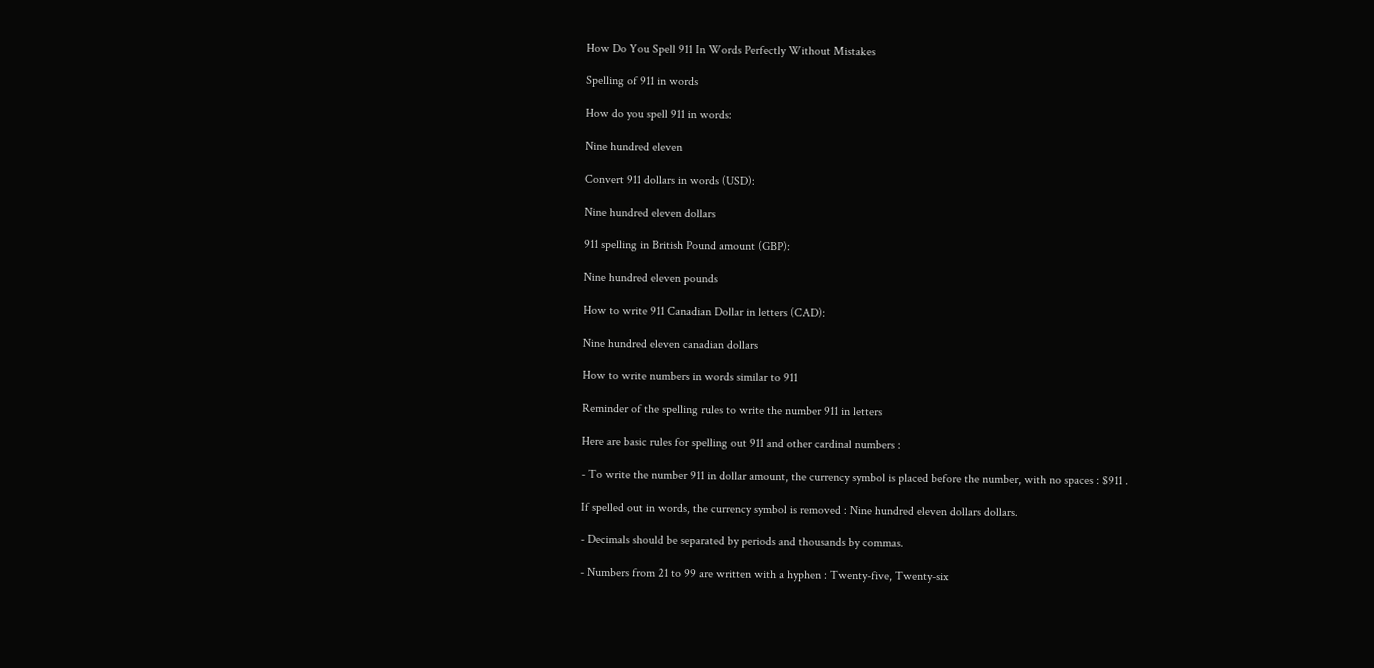How Do You Spell 911 In Words Perfectly Without Mistakes

Spelling of 911 in words

How do you spell 911 in words:

Nine hundred eleven

Convert 911 dollars in words (USD):

Nine hundred eleven dollars

911 spelling in British Pound amount (GBP):

Nine hundred eleven pounds

How to write 911 Canadian Dollar in letters (CAD):

Nine hundred eleven canadian dollars

How to write numbers in words similar to 911

Reminder of the spelling rules to write the number 911 in letters

Here are basic rules for spelling out 911 and other cardinal numbers :

- To write the number 911 in dollar amount, the currency symbol is placed before the number, with no spaces : $911 .

If spelled out in words, the currency symbol is removed : Nine hundred eleven dollars dollars.

- Decimals should be separated by periods and thousands by commas.

- Numbers from 21 to 99 are written with a hyphen : Twenty-five, Twenty-six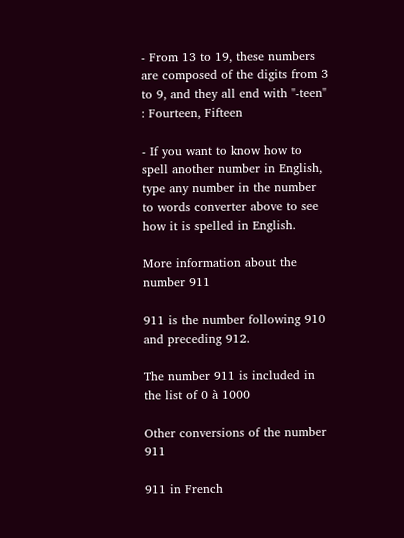- From 13 to 19, these numbers are composed of the digits from 3 to 9, and they all end with "-teen" : Fourteen, Fifteen

- If you want to know how to spell another number in English, type any number in the number to words converter above to see how it is spelled in English.

More information about the number 911

911 is the number following 910 and preceding 912.

The number 911 is included in the list of 0 à 1000

Other conversions of the number 911

911 in French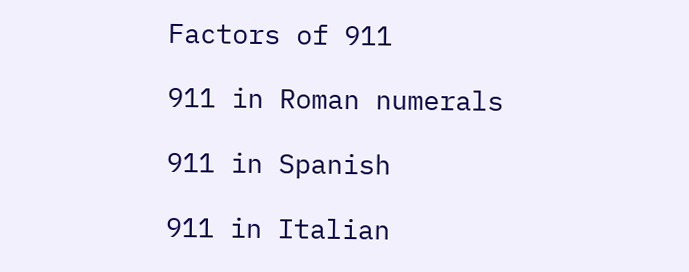Factors of 911

911 in Roman numerals

911 in Spanish

911 in Italian